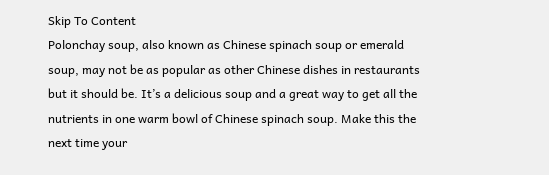Skip To Content
Polonchay soup, also known as Chinese spinach soup or emerald soup, may not be as popular as other Chinese dishes in restaurants but it should be. It’s a delicious soup and a great way to get all the nutrients in one warm bowl of Chinese spinach soup. Make this the next time your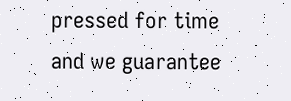pressed for time and we guarantee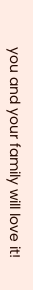you and your family will love it!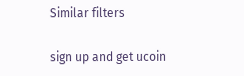Similar filters

sign up and get ucoin